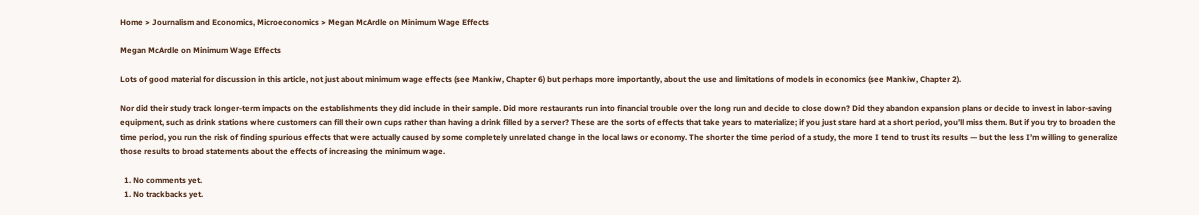Home > Journalism and Economics, Microeconomics > Megan McArdle on Minimum Wage Effects

Megan McArdle on Minimum Wage Effects

Lots of good material for discussion in this article, not just about minimum wage effects (see Mankiw, Chapter 6) but perhaps more importantly, about the use and limitations of models in economics (see Mankiw, Chapter 2).

Nor did their study track longer-term impacts on the establishments they did include in their sample. Did more restaurants run into financial trouble over the long run and decide to close down? Did they abandon expansion plans or decide to invest in labor-saving equipment, such as drink stations where customers can fill their own cups rather than having a drink filled by a server? These are the sorts of effects that take years to materialize; if you just stare hard at a short period, you’ll miss them. But if you try to broaden the time period, you run the risk of finding spurious effects that were actually caused by some completely unrelated change in the local laws or economy. The shorter the time period of a study, the more I tend to trust its results — but the less I’m willing to generalize those results to broad statements about the effects of increasing the minimum wage.

  1. No comments yet.
  1. No trackbacks yet.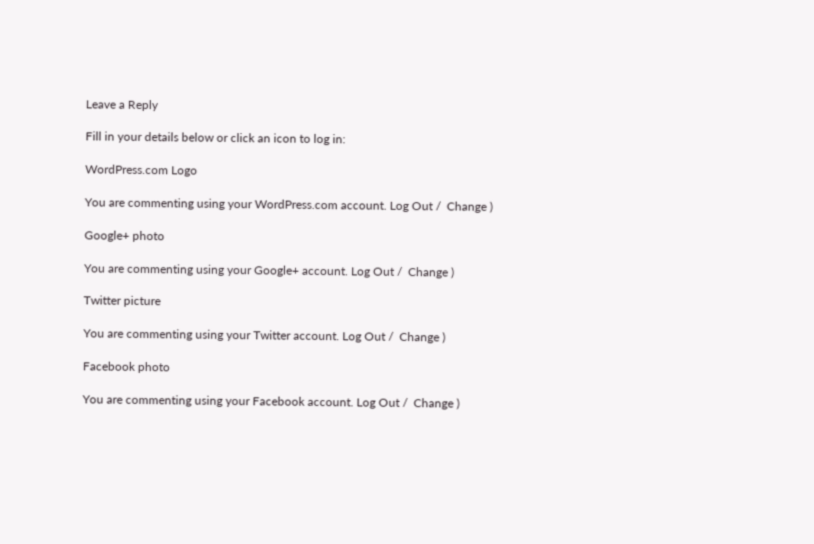Leave a Reply

Fill in your details below or click an icon to log in:

WordPress.com Logo

You are commenting using your WordPress.com account. Log Out /  Change )

Google+ photo

You are commenting using your Google+ account. Log Out /  Change )

Twitter picture

You are commenting using your Twitter account. Log Out /  Change )

Facebook photo

You are commenting using your Facebook account. Log Out /  Change )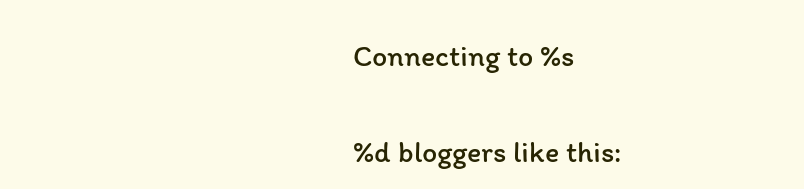Connecting to %s

%d bloggers like this: